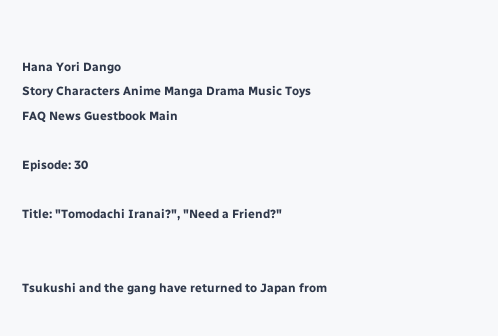Hana Yori Dango
Story Characters Anime Manga Drama Music Toys FAQ News Guestbook Main

Episode: 30

Title: "Tomodachi Iranai?", "Need a Friend?"


Tsukushi and the gang have returned to Japan from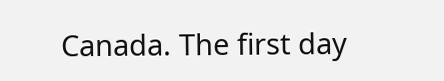Canada. The first day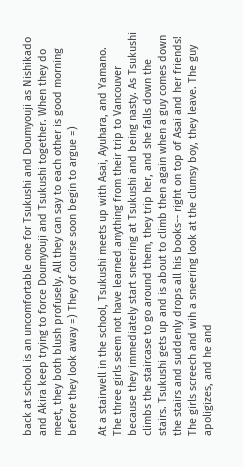back at school is an uncomfortable one for Tsukushi and Doumyouji as Nishikado and Akira keep trying to force Doumyouji and Tsukushi together. When they do meet, they both blush profusely. All they can say to each other is good morning before they look away =) They of course soon begin to argue =)

At a stairwell in the school, Tsukushi meets up with Asai, Ayuhara, and Yamano. The three girls seem not have learned anything from their trip to Vancouver because they immediately start sneering at Tsukushi and being nasty. As Tsukushi climbs the staircase to go around them, they trip her, and she falls down the stairs. Tsukushi gets up and is about to climb then again when a guy comes down the stairs and suddenly drops all his books-- right on top of Asai and her friends! The girls screech and wih a sneering look at the clumsy boy, they leave. The guy apoligizes, and he and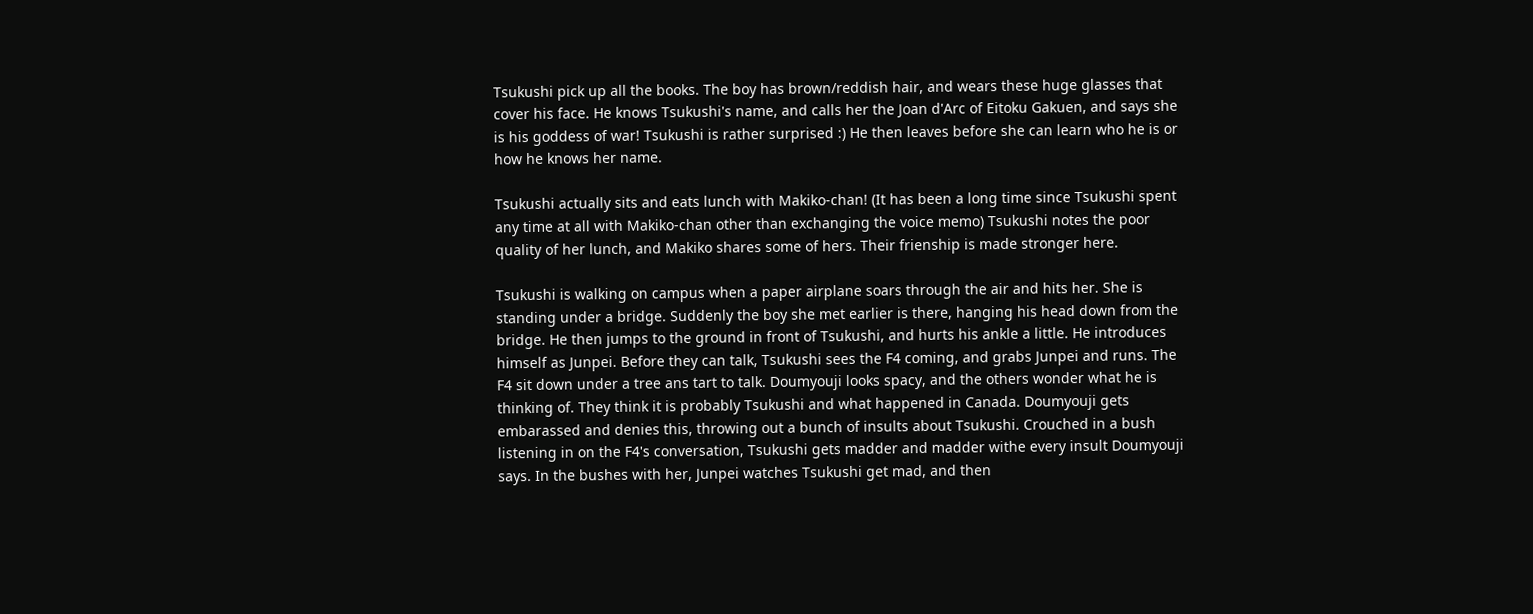Tsukushi pick up all the books. The boy has brown/reddish hair, and wears these huge glasses that cover his face. He knows Tsukushi's name, and calls her the Joan d'Arc of Eitoku Gakuen, and says she is his goddess of war! Tsukushi is rather surprised :) He then leaves before she can learn who he is or how he knows her name.

Tsukushi actually sits and eats lunch with Makiko-chan! (It has been a long time since Tsukushi spent any time at all with Makiko-chan other than exchanging the voice memo) Tsukushi notes the poor quality of her lunch, and Makiko shares some of hers. Their frienship is made stronger here.

Tsukushi is walking on campus when a paper airplane soars through the air and hits her. She is standing under a bridge. Suddenly the boy she met earlier is there, hanging his head down from the bridge. He then jumps to the ground in front of Tsukushi, and hurts his ankle a little. He introduces himself as Junpei. Before they can talk, Tsukushi sees the F4 coming, and grabs Junpei and runs. The F4 sit down under a tree ans tart to talk. Doumyouji looks spacy, and the others wonder what he is thinking of. They think it is probably Tsukushi and what happened in Canada. Doumyouji gets embarassed and denies this, throwing out a bunch of insults about Tsukushi. Crouched in a bush listening in on the F4's conversation, Tsukushi gets madder and madder withe every insult Doumyouji says. In the bushes with her, Junpei watches Tsukushi get mad, and then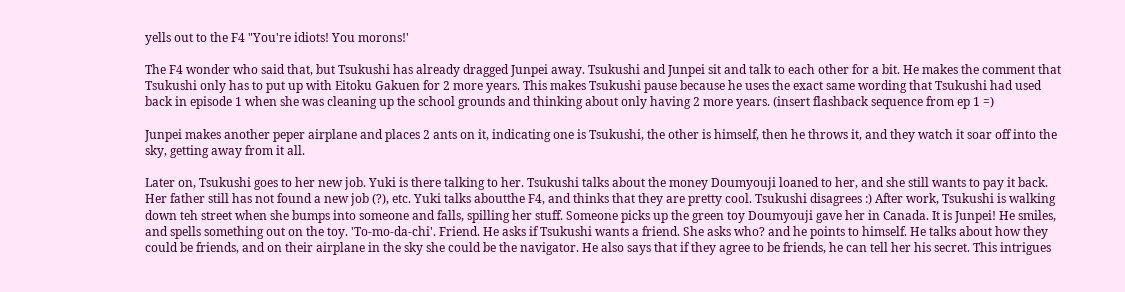yells out to the F4 "You're idiots! You morons!'

The F4 wonder who said that, but Tsukushi has already dragged Junpei away. Tsukushi and Junpei sit and talk to each other for a bit. He makes the comment that Tsukushi only has to put up with Eitoku Gakuen for 2 more years. This makes Tsukushi pause because he uses the exact same wording that Tsukushi had used back in episode 1 when she was cleaning up the school grounds and thinking about only having 2 more years. (insert flashback sequence from ep 1 =)

Junpei makes another peper airplane and places 2 ants on it, indicating one is Tsukushi, the other is himself, then he throws it, and they watch it soar off into the sky, getting away from it all.

Later on, Tsukushi goes to her new job. Yuki is there talking to her. Tsukushi talks about the money Doumyouji loaned to her, and she still wants to pay it back. Her father still has not found a new job (?), etc. Yuki talks aboutthe F4, and thinks that they are pretty cool. Tsukushi disagrees :) After work, Tsukushi is walking down teh street when she bumps into someone and falls, spilling her stuff. Someone picks up the green toy Doumyouji gave her in Canada. It is Junpei! He smiles, and spells something out on the toy. 'To-mo-da-chi'. Friend. He asks if Tsukushi wants a friend. She asks who? and he points to himself. He talks about how they could be friends, and on their airplane in the sky she could be the navigator. He also says that if they agree to be friends, he can tell her his secret. This intrigues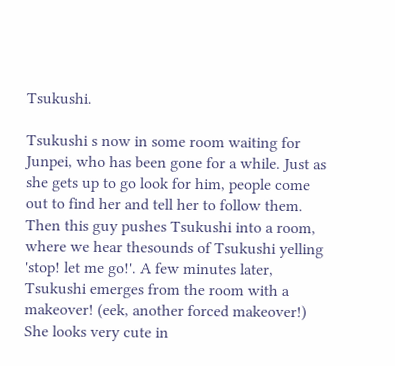Tsukushi.

Tsukushi s now in some room waiting for Junpei, who has been gone for a while. Just as she gets up to go look for him, people come out to find her and tell her to follow them. Then this guy pushes Tsukushi into a room, where we hear thesounds of Tsukushi yelling 'stop! let me go!'. A few minutes later, Tsukushi emerges from the room with a makeover! (eek, another forced makeover!) She looks very cute in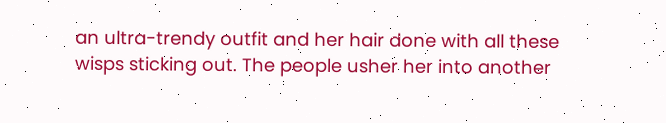an ultra-trendy outfit and her hair done with all these wisps sticking out. The people usher her into another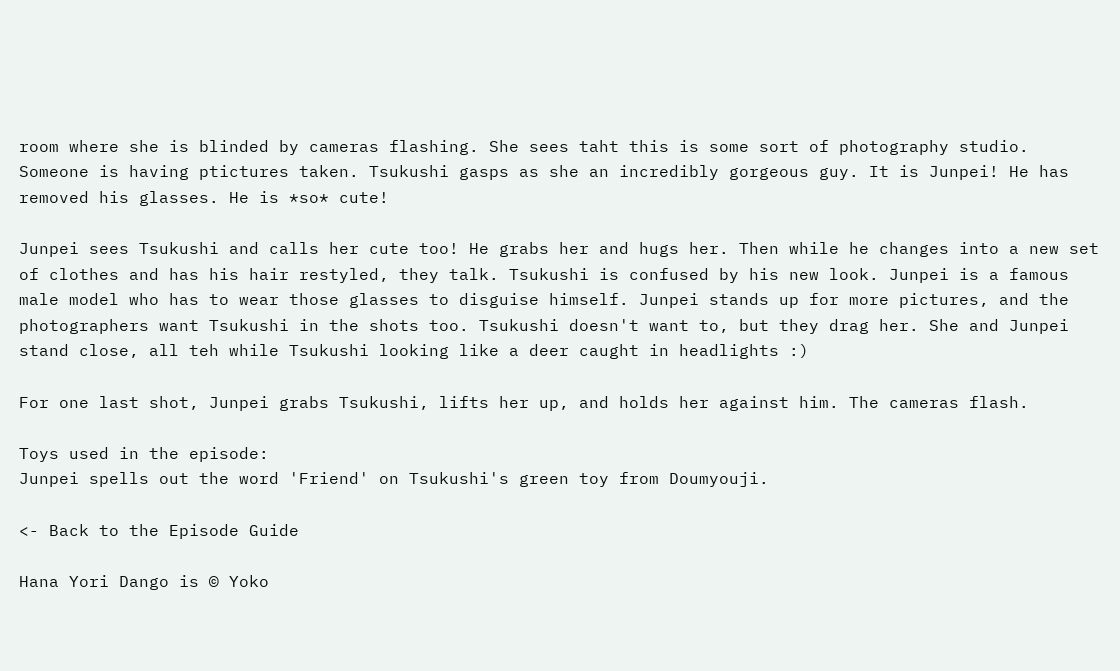room where she is blinded by cameras flashing. She sees taht this is some sort of photography studio. Someone is having ptictures taken. Tsukushi gasps as she an incredibly gorgeous guy. It is Junpei! He has removed his glasses. He is *so* cute!

Junpei sees Tsukushi and calls her cute too! He grabs her and hugs her. Then while he changes into a new set of clothes and has his hair restyled, they talk. Tsukushi is confused by his new look. Junpei is a famous male model who has to wear those glasses to disguise himself. Junpei stands up for more pictures, and the photographers want Tsukushi in the shots too. Tsukushi doesn't want to, but they drag her. She and Junpei stand close, all teh while Tsukushi looking like a deer caught in headlights :)

For one last shot, Junpei grabs Tsukushi, lifts her up, and holds her against him. The cameras flash.

Toys used in the episode:
Junpei spells out the word 'Friend' on Tsukushi's green toy from Doumyouji.

<- Back to the Episode Guide

Hana Yori Dango is © Yoko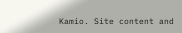Kamio. Site content and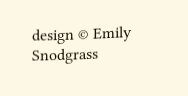design © Emily Snodgrass